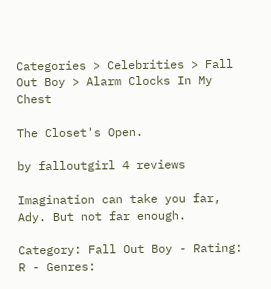Categories > Celebrities > Fall Out Boy > Alarm Clocks In My Chest

The Closet's Open.

by falloutgirl 4 reviews

Imagination can take you far, Ady. But not far enough.

Category: Fall Out Boy - Rating: R - Genres: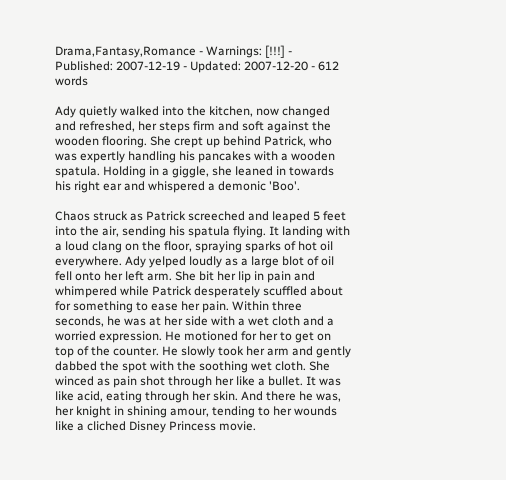Drama,Fantasy,Romance - Warnings: [!!!] - Published: 2007-12-19 - Updated: 2007-12-20 - 612 words

Ady quietly walked into the kitchen, now changed and refreshed, her steps firm and soft against the wooden flooring. She crept up behind Patrick, who was expertly handling his pancakes with a wooden spatula. Holding in a giggle, she leaned in towards his right ear and whispered a demonic 'Boo'.

Chaos struck as Patrick screeched and leaped 5 feet into the air, sending his spatula flying. It landing with a loud clang on the floor, spraying sparks of hot oil everywhere. Ady yelped loudly as a large blot of oil fell onto her left arm. She bit her lip in pain and whimpered while Patrick desperately scuffled about for something to ease her pain. Within three seconds, he was at her side with a wet cloth and a worried expression. He motioned for her to get on top of the counter. He slowly took her arm and gently dabbed the spot with the soothing wet cloth. She winced as pain shot through her like a bullet. It was like acid, eating through her skin. And there he was, her knight in shining amour, tending to her wounds like a cliched Disney Princess movie.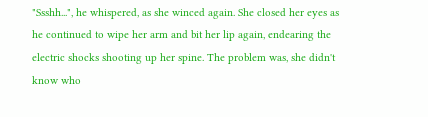"Ssshh...", he whispered, as she winced again. She closed her eyes as he continued to wipe her arm and bit her lip again, endearing the electric shocks shooting up her spine. The problem was, she didn't know who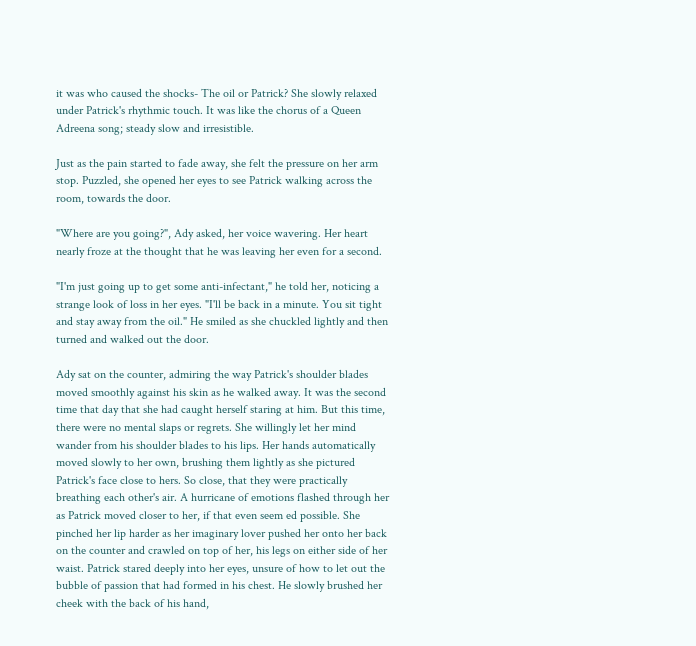it was who caused the shocks- The oil or Patrick? She slowly relaxed under Patrick's rhythmic touch. It was like the chorus of a Queen Adreena song; steady slow and irresistible.

Just as the pain started to fade away, she felt the pressure on her arm stop. Puzzled, she opened her eyes to see Patrick walking across the room, towards the door.

"Where are you going?", Ady asked, her voice wavering. Her heart nearly froze at the thought that he was leaving her even for a second.

"I'm just going up to get some anti-infectant," he told her, noticing a strange look of loss in her eyes. "I'll be back in a minute. You sit tight and stay away from the oil." He smiled as she chuckled lightly and then turned and walked out the door.

Ady sat on the counter, admiring the way Patrick's shoulder blades moved smoothly against his skin as he walked away. It was the second time that day that she had caught herself staring at him. But this time, there were no mental slaps or regrets. She willingly let her mind wander from his shoulder blades to his lips. Her hands automatically moved slowly to her own, brushing them lightly as she pictured Patrick's face close to hers. So close, that they were practically breathing each other's air. A hurricane of emotions flashed through her as Patrick moved closer to her, if that even seem ed possible. She pinched her lip harder as her imaginary lover pushed her onto her back on the counter and crawled on top of her, his legs on either side of her waist. Patrick stared deeply into her eyes, unsure of how to let out the bubble of passion that had formed in his chest. He slowly brushed her cheek with the back of his hand,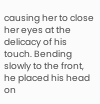causing her to close her eyes at the delicacy of his touch. Bending slowly to the front, he placed his head on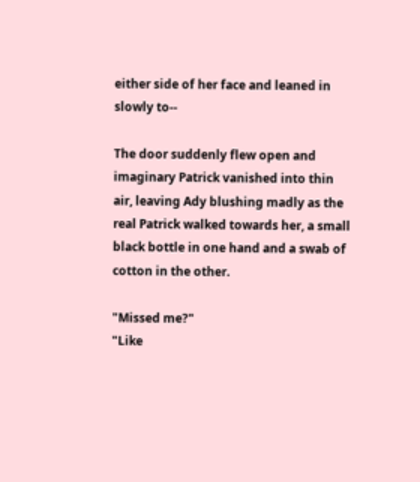either side of her face and leaned in slowly to--

The door suddenly flew open and imaginary Patrick vanished into thin air, leaving Ady blushing madly as the real Patrick walked towards her, a small black bottle in one hand and a swab of cotton in the other.

"Missed me?"
"Like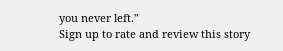you never left."
Sign up to rate and review this story